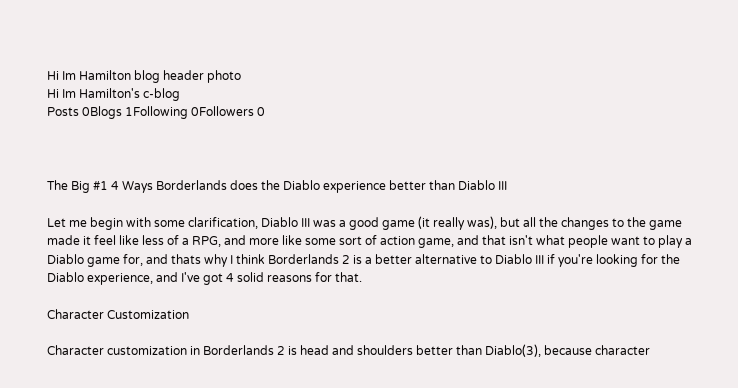Hi Im Hamilton blog header photo
Hi Im Hamilton's c-blog
Posts 0Blogs 1Following 0Followers 0



The Big #1 4 Ways Borderlands does the Diablo experience better than Diablo III

Let me begin with some clarification, Diablo III was a good game (it really was), but all the changes to the game made it feel like less of a RPG, and more like some sort of action game, and that isn't what people want to play a Diablo game for, and thats why I think Borderlands 2 is a better alternative to Diablo III if you're looking for the Diablo experience, and I've got 4 solid reasons for that.

Character Customization

Character customization in Borderlands 2 is head and shoulders better than Diablo(3), because character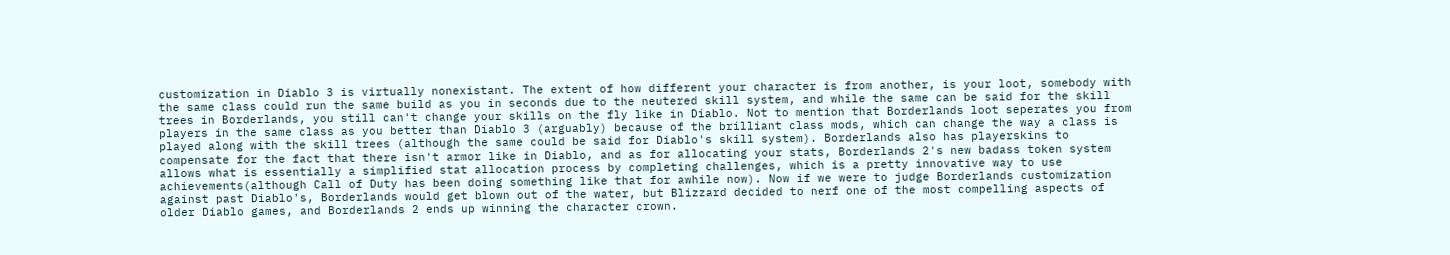customization in Diablo 3 is virtually nonexistant. The extent of how different your character is from another, is your loot, somebody with the same class could run the same build as you in seconds due to the neutered skill system, and while the same can be said for the skill trees in Borderlands, you still can't change your skills on the fly like in Diablo. Not to mention that Borderlands loot seperates you from players in the same class as you better than Diablo 3 (arguably) because of the brilliant class mods, which can change the way a class is played along with the skill trees (although the same could be said for Diablo's skill system). Borderlands also has playerskins to compensate for the fact that there isn't armor like in Diablo, and as for allocating your stats, Borderlands 2's new badass token system allows what is essentially a simplified stat allocation process by completing challenges, which is a pretty innovative way to use achievements(although Call of Duty has been doing something like that for awhile now). Now if we were to judge Borderlands customization against past Diablo's, Borderlands would get blown out of the water, but Blizzard decided to nerf one of the most compelling aspects of older Diablo games, and Borderlands 2 ends up winning the character crown.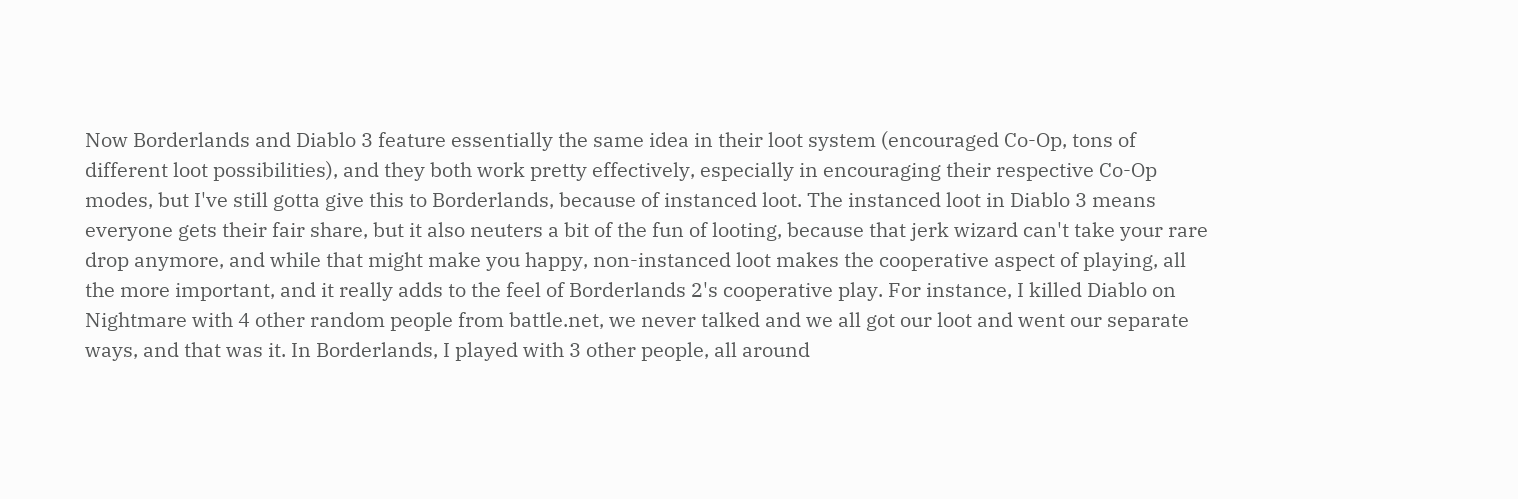Now Borderlands and Diablo 3 feature essentially the same idea in their loot system (encouraged Co-Op, tons of different loot possibilities), and they both work pretty effectively, especially in encouraging their respective Co-Op modes, but I've still gotta give this to Borderlands, because of instanced loot. The instanced loot in Diablo 3 means everyone gets their fair share, but it also neuters a bit of the fun of looting, because that jerk wizard can't take your rare drop anymore, and while that might make you happy, non-instanced loot makes the cooperative aspect of playing, all the more important, and it really adds to the feel of Borderlands 2's cooperative play. For instance, I killed Diablo on Nightmare with 4 other random people from battle.net, we never talked and we all got our loot and went our separate ways, and that was it. In Borderlands, I played with 3 other people, all around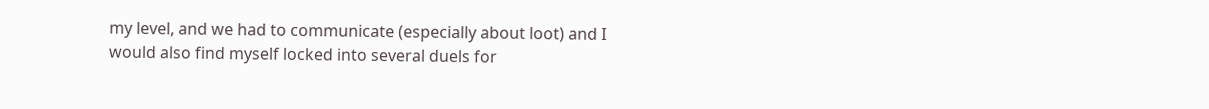my level, and we had to communicate (especially about loot) and I would also find myself locked into several duels for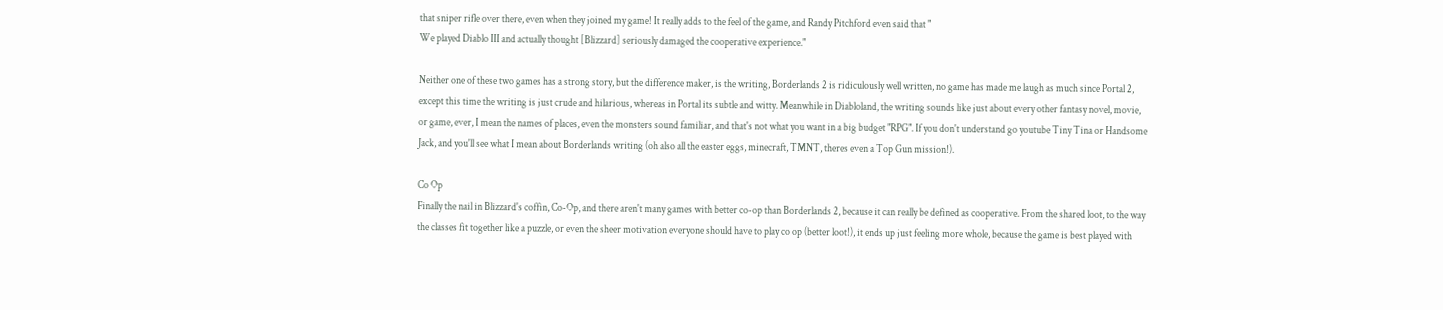that sniper rifle over there, even when they joined my game! It really adds to the feel of the game, and Randy Pitchford even said that "
We played Diablo III and actually thought [Blizzard] seriously damaged the cooperative experience."

Neither one of these two games has a strong story, but the difference maker, is the writing, Borderlands 2 is ridiculously well written, no game has made me laugh as much since Portal 2, except this time the writing is just crude and hilarious, whereas in Portal its subtle and witty. Meanwhile in Diabloland, the writing sounds like just about every other fantasy novel, movie, or game, ever, I mean the names of places, even the monsters sound familiar, and that's not what you want in a big budget "RPG". If you don't understand go youtube Tiny Tina or Handsome Jack, and you'll see what I mean about Borderlands writing (oh also all the easter eggs, minecraft, TMNT, theres even a Top Gun mission!).

Co Op
Finally the nail in Blizzard's coffin, Co-Op, and there aren't many games with better co-op than Borderlands 2, because it can really be defined as cooperative. From the shared loot, to the way the classes fit together like a puzzle, or even the sheer motivation everyone should have to play co op (better loot!), it ends up just feeling more whole, because the game is best played with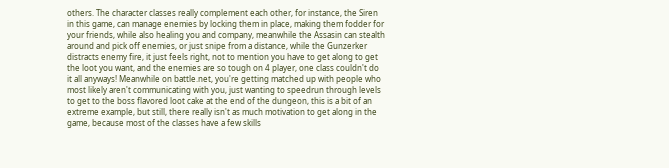others. The character classes really complement each other, for instance, the Siren in this game, can manage enemies by locking them in place, making them fodder for your friends, while also healing you and company, meanwhile the Assasin can stealth around and pick off enemies, or just snipe from a distance, while the Gunzerker distracts enemy fire, it just feels right, not to mention you have to get along to get the loot you want, and the enemies are so tough on 4 player, one class couldn't do it all anyways! Meanwhile on battle.net, you're getting matched up with people who most likely aren't communicating with you, just wanting to speedrun through levels to get to the boss flavored loot cake at the end of the dungeon, this is a bit of an extreme example, but still, there really isn't as much motivation to get along in the game, because most of the classes have a few skills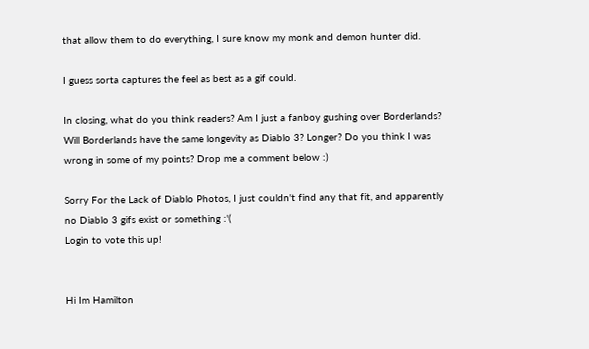that allow them to do everything, I sure know my monk and demon hunter did.

I guess sorta captures the feel as best as a gif could.

In closing, what do you think readers? Am I just a fanboy gushing over Borderlands? Will Borderlands have the same longevity as Diablo 3? Longer? Do you think I was wrong in some of my points? Drop me a comment below :)

Sorry For the Lack of Diablo Photos, I just couldn't find any that fit, and apparently no Diablo 3 gifs exist or something :'(
Login to vote this up!


Hi Im Hamilton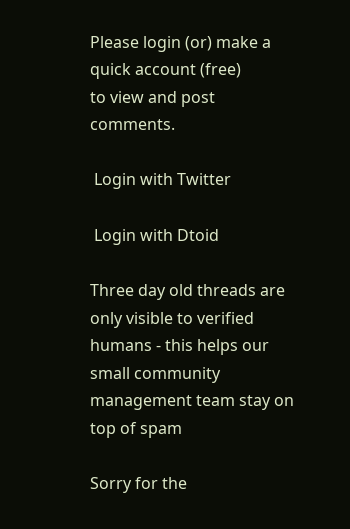Please login (or) make a quick account (free)
to view and post comments.

 Login with Twitter

 Login with Dtoid

Three day old threads are only visible to verified humans - this helps our small community management team stay on top of spam

Sorry for the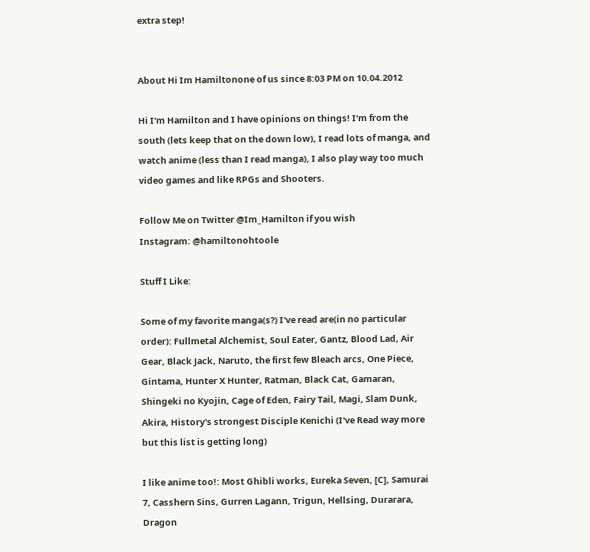extra step!


About Hi Im Hamiltonone of us since 8:03 PM on 10.04.2012

Hi I'm Hamilton and I have opinions on things! I'm from the south (lets keep that on the down low), I read lots of manga, and watch anime (less than I read manga), I also play way too much video games and like RPGs and Shooters.

Follow Me on Twitter @Im_Hamilton if you wish
Instagram: @hamiltonohtoole

Stuff I Like:

Some of my favorite manga(s?) I've read are(in no particular order): Fullmetal Alchemist, Soul Eater, Gantz, Blood Lad, Air Gear, Black Jack, Naruto, the first few Bleach arcs, One Piece, Gintama, Hunter X Hunter, Ratman, Black Cat, Gamaran, Shingeki no Kyojin, Cage of Eden, Fairy Tail, Magi, Slam Dunk, Akira, History's strongest Disciple Kenichi (I've Read way more but this list is getting long)

I like anime too!: Most Ghibli works, Eureka Seven, [C], Samurai 7, Casshern Sins, Gurren Lagann, Trigun, Hellsing, Durarara, Dragon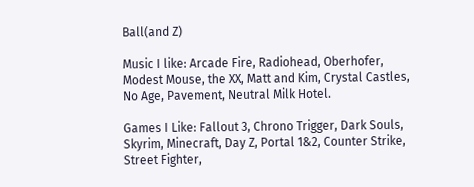Ball(and Z)

Music I like: Arcade Fire, Radiohead, Oberhofer, Modest Mouse, the XX, Matt and Kim, Crystal Castles, No Age, Pavement, Neutral Milk Hotel.

Games I Like: Fallout 3, Chrono Trigger, Dark Souls, Skyrim, Minecraft, Day Z, Portal 1&2, Counter Strike, Street Fighter,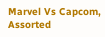Marvel Vs Capcom, Assorted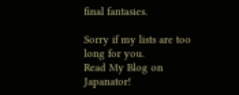final fantasies.

Sorry if my lists are too long for you.
Read My Blog on Japanator!